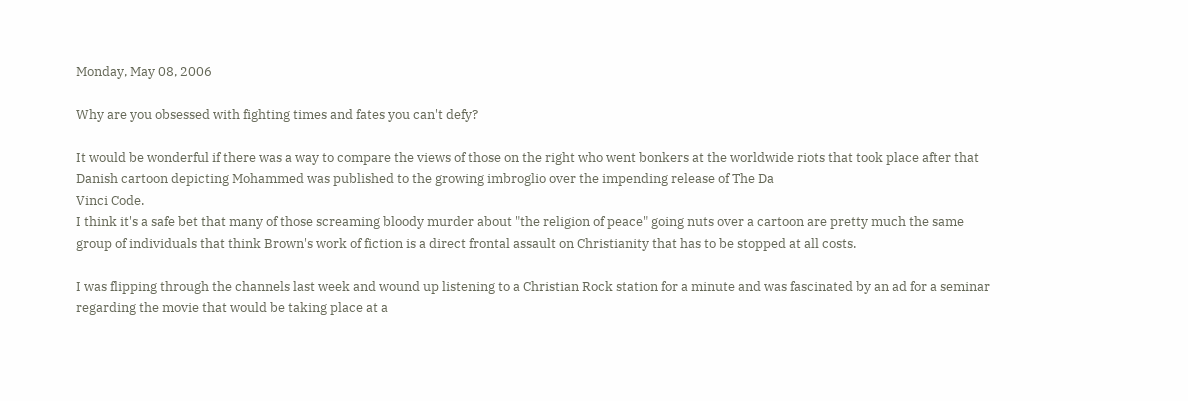Monday, May 08, 2006

Why are you obsessed with fighting times and fates you can't defy?

It would be wonderful if there was a way to compare the views of those on the right who went bonkers at the worldwide riots that took place after that Danish cartoon depicting Mohammed was published to the growing imbroglio over the impending release of The Da
Vinci Code.
I think it's a safe bet that many of those screaming bloody murder about "the religion of peace" going nuts over a cartoon are pretty much the same group of individuals that think Brown's work of fiction is a direct frontal assault on Christianity that has to be stopped at all costs.

I was flipping through the channels last week and wound up listening to a Christian Rock station for a minute and was fascinated by an ad for a seminar regarding the movie that would be taking place at a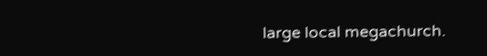large local megachurch.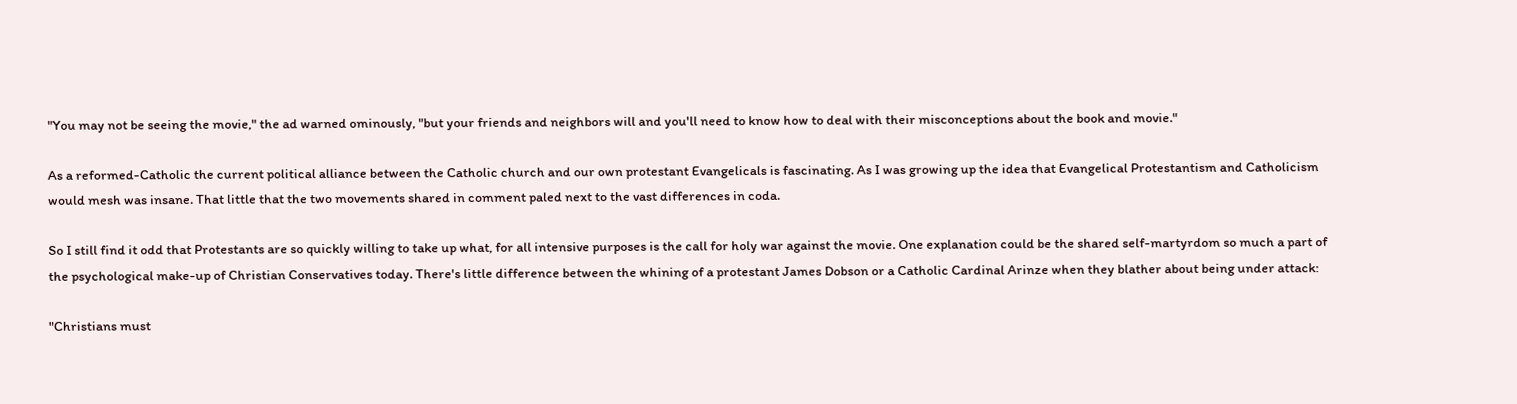"You may not be seeing the movie," the ad warned ominously, "but your friends and neighbors will and you'll need to know how to deal with their misconceptions about the book and movie."

As a reformed-Catholic the current political alliance between the Catholic church and our own protestant Evangelicals is fascinating. As I was growing up the idea that Evangelical Protestantism and Catholicism would mesh was insane. That little that the two movements shared in comment paled next to the vast differences in coda.

So I still find it odd that Protestants are so quickly willing to take up what, for all intensive purposes is the call for holy war against the movie. One explanation could be the shared self-martyrdom so much a part of the psychological make-up of Christian Conservatives today. There's little difference between the whining of a protestant James Dobson or a Catholic Cardinal Arinze when they blather about being under attack:

"Christians must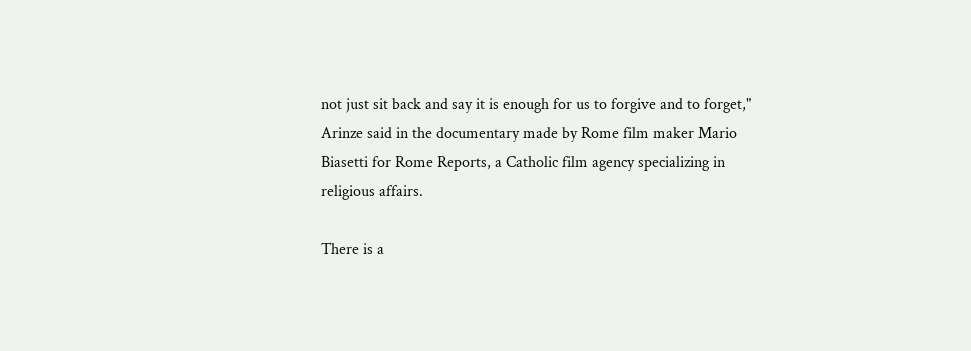not just sit back and say it is enough for us to forgive and to forget," Arinze said in the documentary made by Rome film maker Mario Biasetti for Rome Reports, a Catholic film agency specializing in religious affairs.

There is a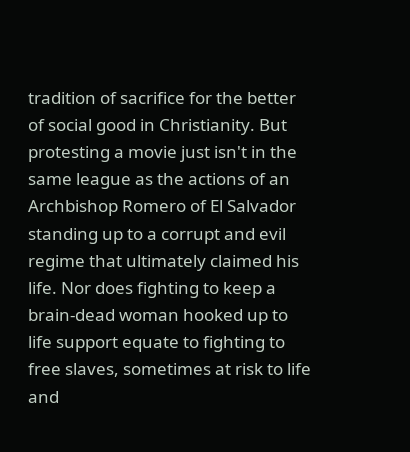tradition of sacrifice for the better of social good in Christianity. But protesting a movie just isn't in the same league as the actions of an Archbishop Romero of El Salvador standing up to a corrupt and evil regime that ultimately claimed his life. Nor does fighting to keep a brain-dead woman hooked up to life support equate to fighting to free slaves, sometimes at risk to life and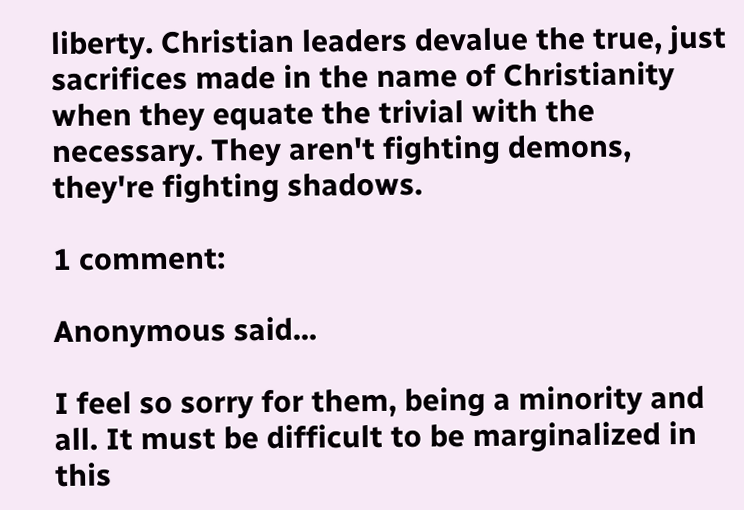liberty. Christian leaders devalue the true, just sacrifices made in the name of Christianity when they equate the trivial with the necessary. They aren't fighting demons, they're fighting shadows.

1 comment:

Anonymous said...

I feel so sorry for them, being a minority and all. It must be difficult to be marginalized in this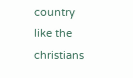country like the christians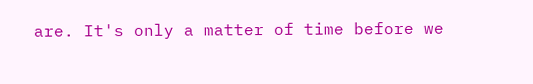are. It's only a matter of time before we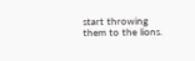start throwing them to the lions.